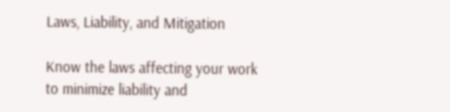Laws, Liability, and Mitigation

Know the laws affecting your work to minimize liability and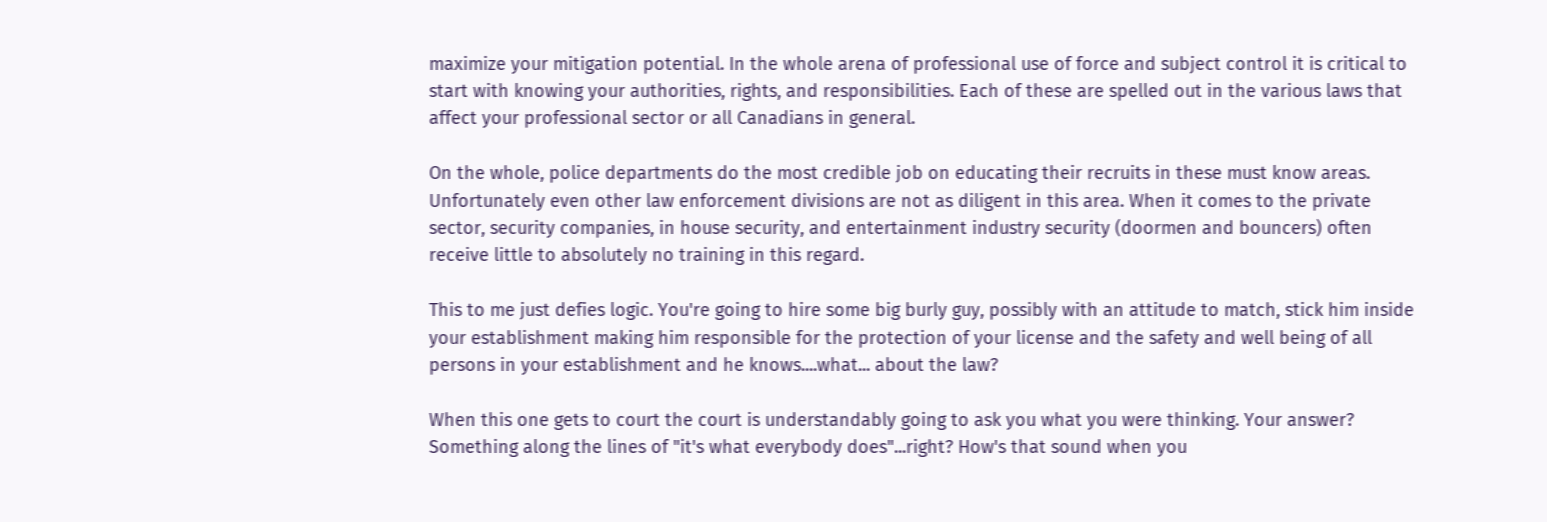maximize your mitigation potential. In the whole arena of professional use of force and subject control it is critical to start with knowing your authorities, rights, and responsibilities. Each of these are spelled out in the various laws that affect your professional sector or all Canadians in general.

On the whole, police departments do the most credible job on educating their recruits in these must know areas. Unfortunately even other law enforcement divisions are not as diligent in this area. When it comes to the private sector, security companies, in house security, and entertainment industry security (doormen and bouncers) often receive little to absolutely no training in this regard.

This to me just defies logic. You're going to hire some big burly guy, possibly with an attitude to match, stick him inside your establishment making him responsible for the protection of your license and the safety and well being of all persons in your establishment and he knows....what... about the law?

When this one gets to court the court is understandably going to ask you what you were thinking. Your answer? Something along the lines of "it's what everybody does"...right? How's that sound when you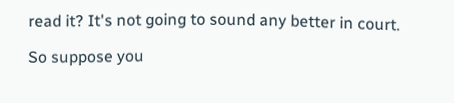read it? It's not going to sound any better in court.

So suppose you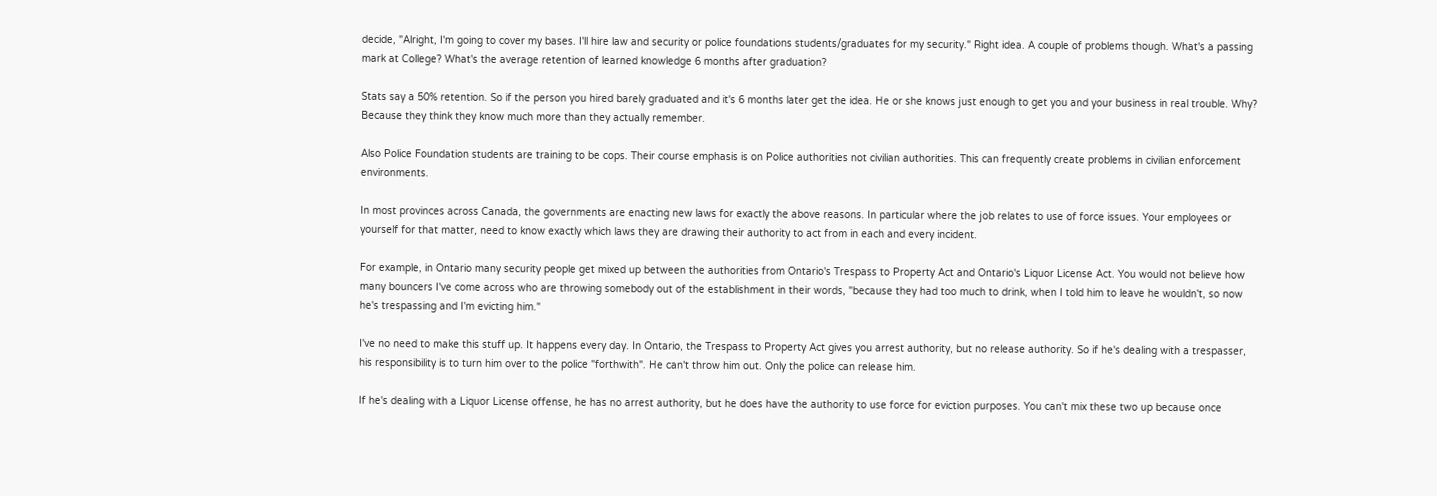decide, "Alright, I'm going to cover my bases. I'll hire law and security or police foundations students/graduates for my security." Right idea. A couple of problems though. What's a passing mark at College? What's the average retention of learned knowledge 6 months after graduation?

Stats say a 50% retention. So if the person you hired barely graduated and it's 6 months later get the idea. He or she knows just enough to get you and your business in real trouble. Why? Because they think they know much more than they actually remember.

Also Police Foundation students are training to be cops. Their course emphasis is on Police authorities not civilian authorities. This can frequently create problems in civilian enforcement environments.

In most provinces across Canada, the governments are enacting new laws for exactly the above reasons. In particular where the job relates to use of force issues. Your employees or yourself for that matter, need to know exactly which laws they are drawing their authority to act from in each and every incident.

For example, in Ontario many security people get mixed up between the authorities from Ontario's Trespass to Property Act and Ontario's Liquor License Act. You would not believe how many bouncers I've come across who are throwing somebody out of the establishment in their words, "because they had too much to drink, when I told him to leave he wouldn't, so now he's trespassing and I'm evicting him."

I've no need to make this stuff up. It happens every day. In Ontario, the Trespass to Property Act gives you arrest authority, but no release authority. So if he's dealing with a trespasser, his responsibility is to turn him over to the police "forthwith". He can't throw him out. Only the police can release him.

If he's dealing with a Liquor License offense, he has no arrest authority, but he does have the authority to use force for eviction purposes. You can't mix these two up because once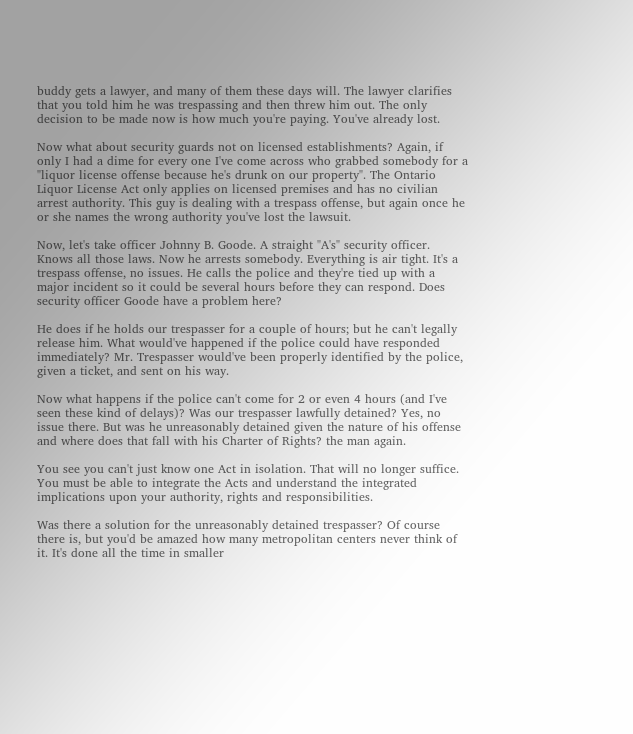buddy gets a lawyer, and many of them these days will. The lawyer clarifies that you told him he was trespassing and then threw him out. The only decision to be made now is how much you're paying. You've already lost.

Now what about security guards not on licensed establishments? Again, if only I had a dime for every one I've come across who grabbed somebody for a "liquor license offense because he's drunk on our property". The Ontario Liquor License Act only applies on licensed premises and has no civilian arrest authority. This guy is dealing with a trespass offense, but again once he or she names the wrong authority you've lost the lawsuit.

Now, let's take officer Johnny B. Goode. A straight "A's" security officer. Knows all those laws. Now he arrests somebody. Everything is air tight. It's a trespass offense, no issues. He calls the police and they're tied up with a major incident so it could be several hours before they can respond. Does security officer Goode have a problem here?

He does if he holds our trespasser for a couple of hours; but he can't legally release him. What would've happened if the police could have responded immediately? Mr. Trespasser would've been properly identified by the police, given a ticket, and sent on his way.

Now what happens if the police can't come for 2 or even 4 hours (and I've seen these kind of delays)? Was our trespasser lawfully detained? Yes, no issue there. But was he unreasonably detained given the nature of his offense and where does that fall with his Charter of Rights? the man again.

You see you can't just know one Act in isolation. That will no longer suffice. You must be able to integrate the Acts and understand the integrated implications upon your authority, rights and responsibilities.

Was there a solution for the unreasonably detained trespasser? Of course there is, but you'd be amazed how many metropolitan centers never think of it. It's done all the time in smaller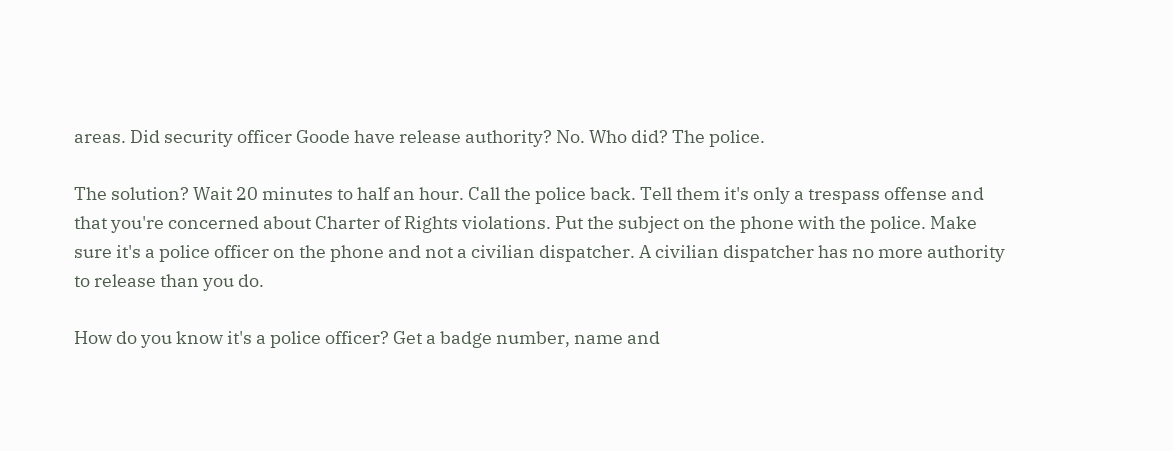areas. Did security officer Goode have release authority? No. Who did? The police.

The solution? Wait 20 minutes to half an hour. Call the police back. Tell them it's only a trespass offense and that you're concerned about Charter of Rights violations. Put the subject on the phone with the police. Make sure it's a police officer on the phone and not a civilian dispatcher. A civilian dispatcher has no more authority to release than you do.

How do you know it's a police officer? Get a badge number, name and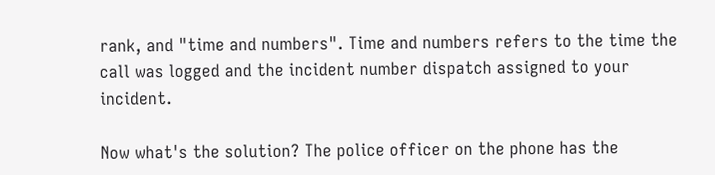rank, and "time and numbers". Time and numbers refers to the time the call was logged and the incident number dispatch assigned to your incident.

Now what's the solution? The police officer on the phone has the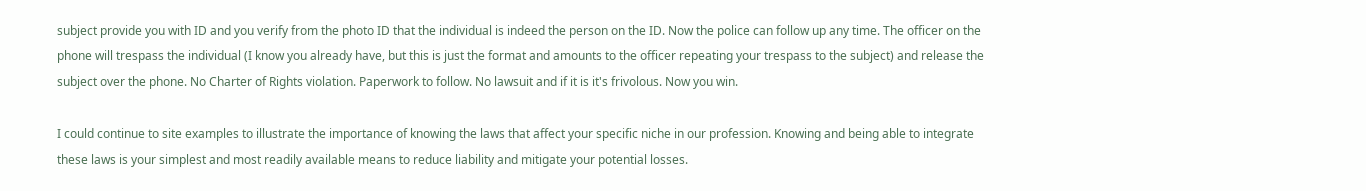subject provide you with ID and you verify from the photo ID that the individual is indeed the person on the ID. Now the police can follow up any time. The officer on the phone will trespass the individual (I know you already have, but this is just the format and amounts to the officer repeating your trespass to the subject) and release the subject over the phone. No Charter of Rights violation. Paperwork to follow. No lawsuit and if it is it's frivolous. Now you win.

I could continue to site examples to illustrate the importance of knowing the laws that affect your specific niche in our profession. Knowing and being able to integrate these laws is your simplest and most readily available means to reduce liability and mitigate your potential losses.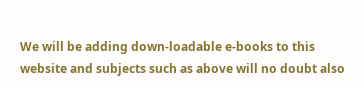We will be adding down-loadable e-books to this website and subjects such as above will no doubt also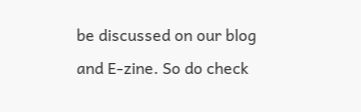be discussed on our blog and E-zine. So do check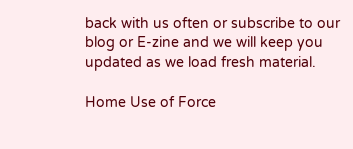back with us often or subscribe to our blog or E-zine and we will keep you updated as we load fresh material.

Home Use of Force